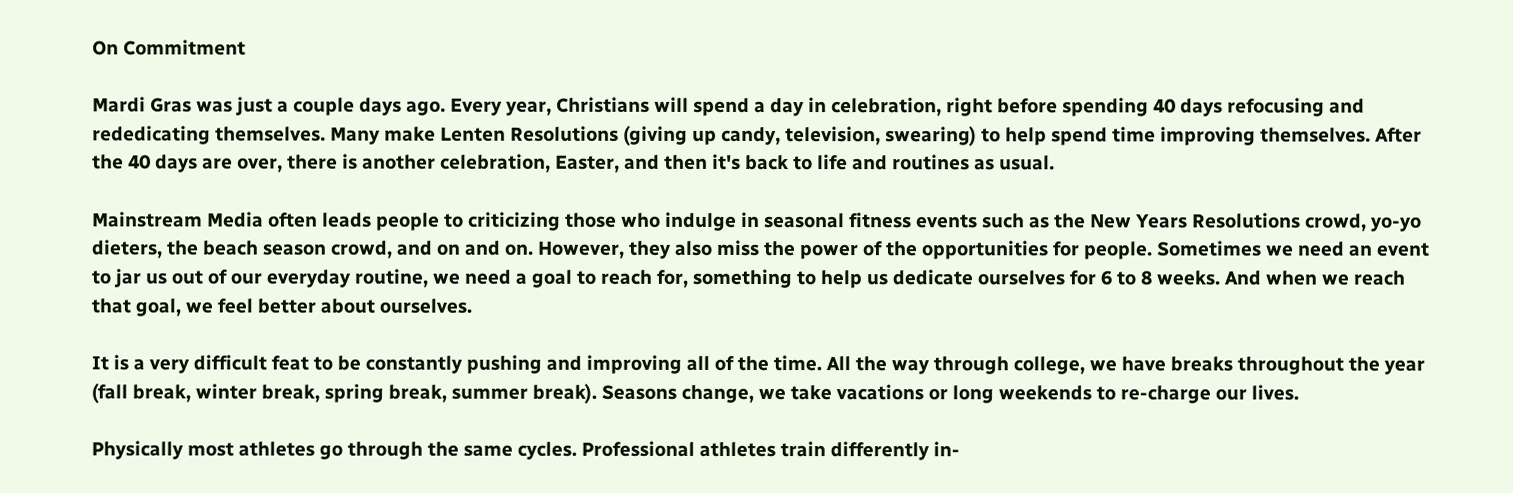On Commitment

Mardi Gras was just a couple days ago. Every year, Christians will spend a day in celebration, right before spending 40 days refocusing and rededicating themselves. Many make Lenten Resolutions (giving up candy, television, swearing) to help spend time improving themselves. After the 40 days are over, there is another celebration, Easter, and then it's back to life and routines as usual.

Mainstream Media often leads people to criticizing those who indulge in seasonal fitness events such as the New Years Resolutions crowd, yo-yo dieters, the beach season crowd, and on and on. However, they also miss the power of the opportunities for people. Sometimes we need an event to jar us out of our everyday routine, we need a goal to reach for, something to help us dedicate ourselves for 6 to 8 weeks. And when we reach that goal, we feel better about ourselves.

It is a very difficult feat to be constantly pushing and improving all of the time. All the way through college, we have breaks throughout the year (fall break, winter break, spring break, summer break). Seasons change, we take vacations or long weekends to re-charge our lives.

Physically most athletes go through the same cycles. Professional athletes train differently in-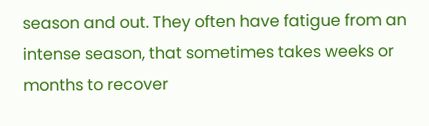season and out. They often have fatigue from an intense season, that sometimes takes weeks or months to recover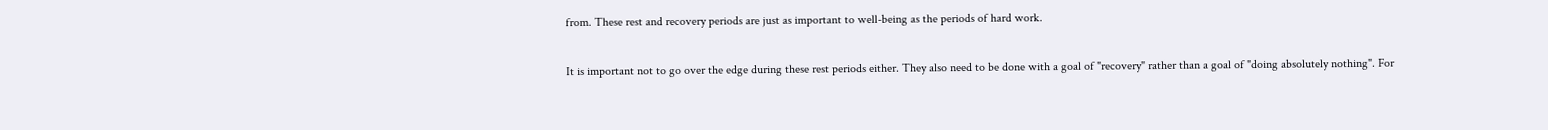from. These rest and recovery periods are just as important to well-being as the periods of hard work.

It is important not to go over the edge during these rest periods either. They also need to be done with a goal of "recovery" rather than a goal of "doing absolutely nothing". For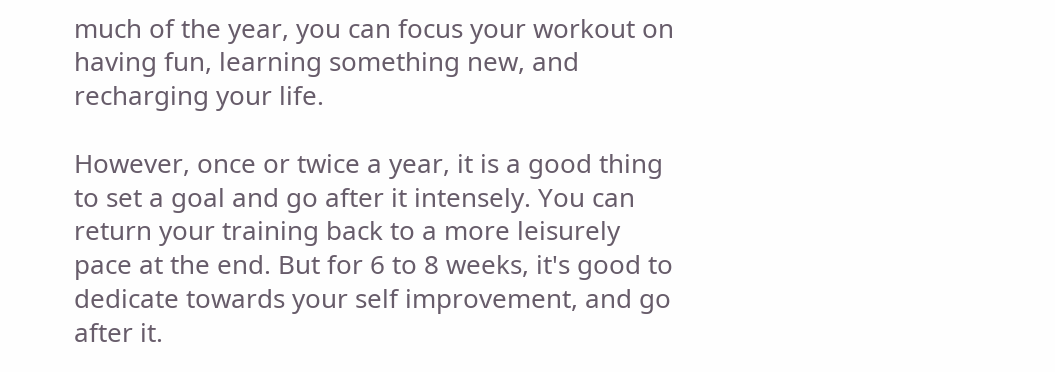much of the year, you can focus your workout on having fun, learning something new, and recharging your life.

However, once or twice a year, it is a good thing to set a goal and go after it intensely. You can return your training back to a more leisurely pace at the end. But for 6 to 8 weeks, it's good to dedicate towards your self improvement, and go after it.